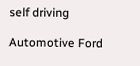self driving

Automotive Ford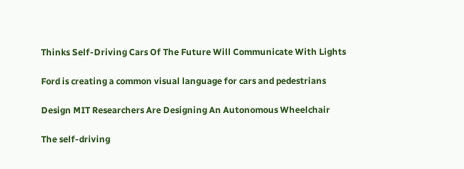Thinks Self-Driving Cars Of The Future Will Communicate With Lights

Ford is creating a common visual language for cars and pedestrians

Design MIT Researchers Are Designing An Autonomous Wheelchair

The self-driving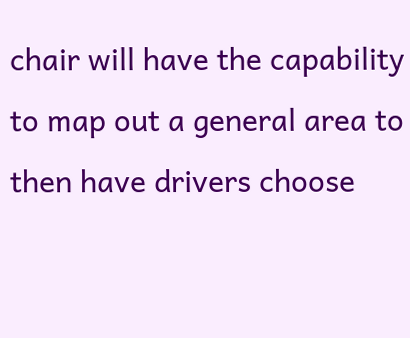chair will have the capability to map out a general area to then have drivers choose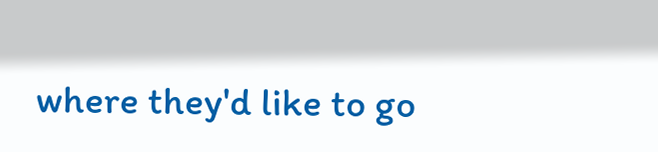where they'd like to go